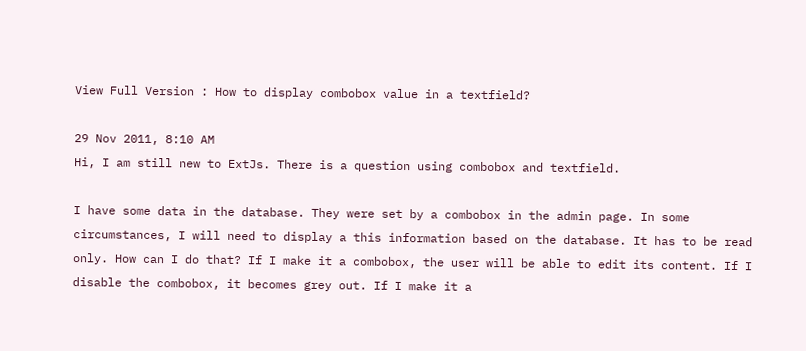View Full Version : How to display combobox value in a textfield?

29 Nov 2011, 8:10 AM
Hi, I am still new to ExtJs. There is a question using combobox and textfield.

I have some data in the database. They were set by a combobox in the admin page. In some circumstances, I will need to display a this information based on the database. It has to be read only. How can I do that? If I make it a combobox, the user will be able to edit its content. If I disable the combobox, it becomes grey out. If I make it a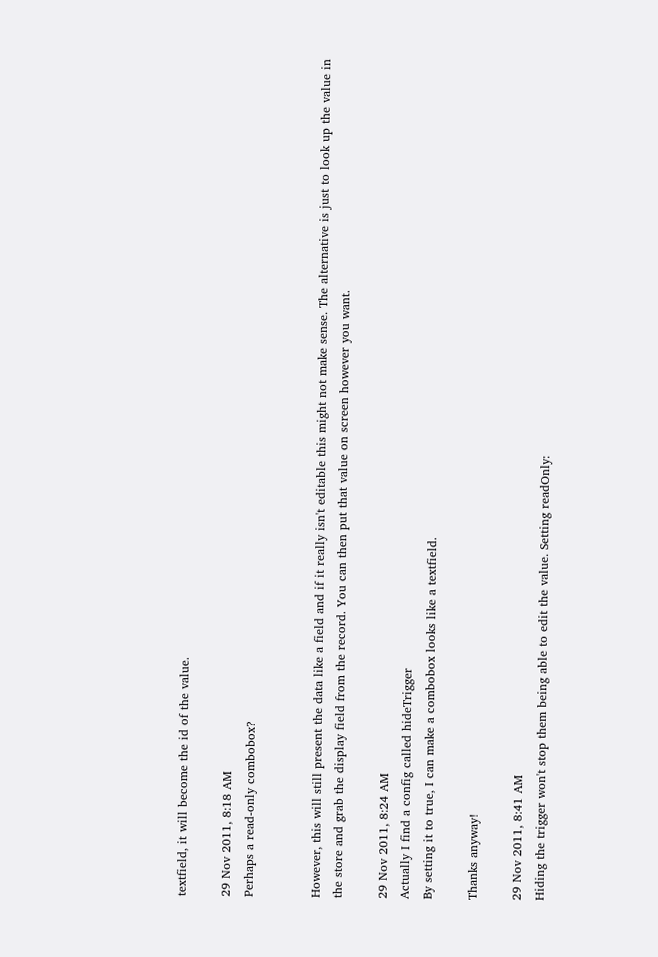textfield, it will become the id of the value.

29 Nov 2011, 8:18 AM
Perhaps a read-only combobox?


However, this will still present the data like a field and if it really isn't editable this might not make sense. The alternative is just to look up the value in the store and grab the display field from the record. You can then put that value on screen however you want.

29 Nov 2011, 8:24 AM
Actually I find a config called hideTrigger
By setting it to true, I can make a combobox looks like a textfield.

Thanks anyway!

29 Nov 2011, 8:41 AM
Hiding the trigger won't stop them being able to edit the value. Setting readOnly: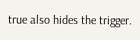true also hides the trigger.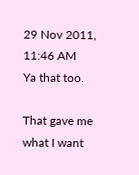29 Nov 2011, 11:46 AM
Ya that too.

That gave me what I want